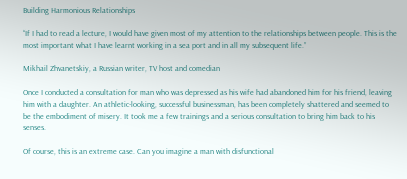Building Harmonious Relationships

“If I had to read a lecture, I would have given most of my attention to the relationships between people. This is the most important what I have learnt working in a sea port and in all my subsequent life.”

Mikhail Zhvanetskiy, a Russian writer, TV host and comedian

Once I conducted a consultation for man who was depressed as his wife had abandoned him for his friend, leaving him with a daughter. An athletic-looking, successful businessman, has been completely shattered and seemed to be the embodiment of misery. It took me a few trainings and a serious consultation to bring him back to his senses.

Of course, this is an extreme case. Can you imagine a man with disfunctional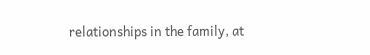relationships in the family, at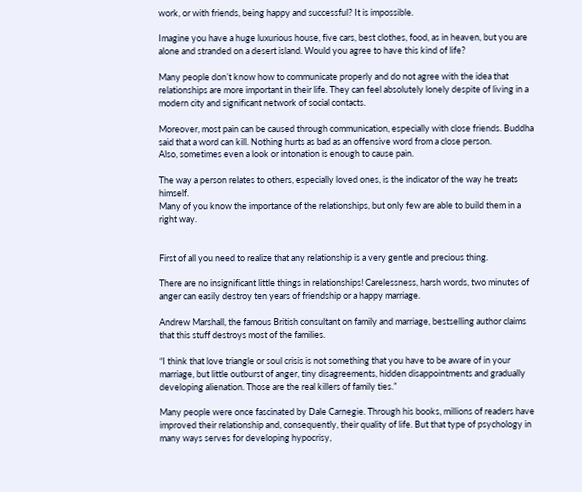work, or with friends, being happy and successful? It is impossible.

Imagine you have a huge luxurious house, five cars, best clothes, food, as in heaven, but you are alone and stranded on a desert island. Would you agree to have this kind of life?

Many people don’t know how to communicate properly and do not agree with the idea that relationships are more important in their life. They can feel absolutely lonely despite of living in a modern city and significant network of social contacts.

Moreover, most pain can be caused through communication, especially with close friends. Buddha said that a word can kill. Nothing hurts as bad as an offensive word from a close person.
Also, sometimes even a look or intonation is enough to cause pain.

The way a person relates to others, especially loved ones, is the indicator of the way he treats himself.
Many of you know the importance of the relationships, but only few are able to build them in a right way.


First of all you need to realize that any relationship is a very gentle and precious thing.

There are no insignificant little things in relationships! Carelessness, harsh words, two minutes of anger can easily destroy ten years of friendship or a happy marriage.

Andrew Marshall, the famous British consultant on family and marriage, bestselling author claims that this stuff destroys most of the families.

“I think that love triangle or soul crisis is not something that you have to be aware of in your marriage, but little outburst of anger, tiny disagreements, hidden disappointments and gradually developing alienation. Those are the real killers of family ties.”

Many people were once fascinated by Dale Carnegie. Through his books, millions of readers have improved their relationship and, consequently, their quality of life. But that type of psychology in many ways serves for developing hypocrisy,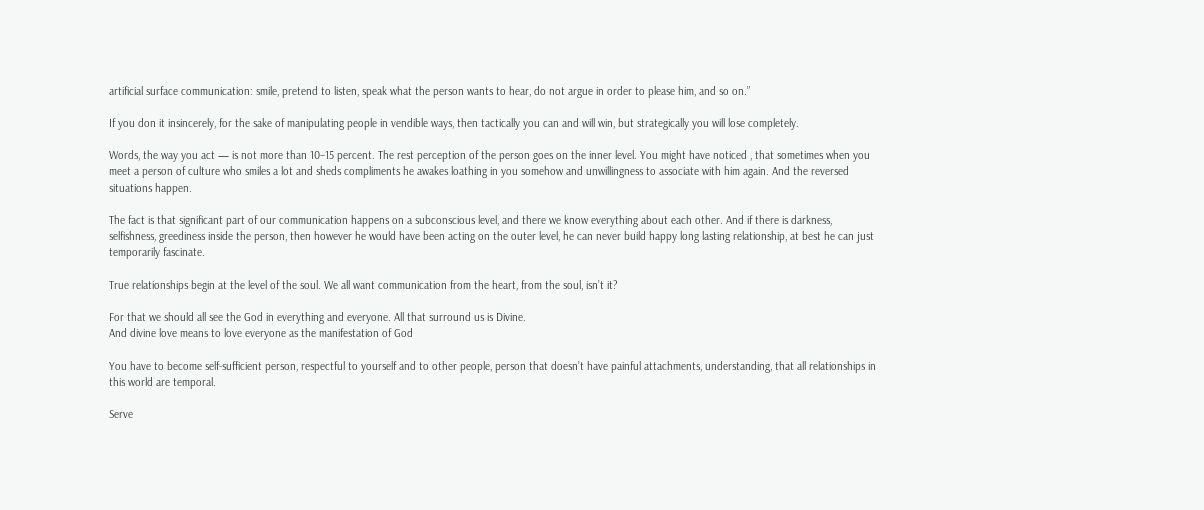artificial surface communication: smile, pretend to listen, speak what the person wants to hear, do not argue in order to please him, and so on.”

If you don it insincerely, for the sake of manipulating people in vendible ways, then tactically you can and will win, but strategically you will lose completely.

Words, the way you act — is not more than 10–15 percent. The rest perception of the person goes on the inner level. You might have noticed , that sometimes when you meet a person of culture who smiles a lot and sheds compliments he awakes loathing in you somehow and unwillingness to associate with him again. And the reversed situations happen.

The fact is that significant part of our communication happens on a subconscious level, and there we know everything about each other. And if there is darkness, selfishness, greediness inside the person, then however he would have been acting on the outer level, he can never build happy long lasting relationship, at best he can just temporarily fascinate.

True relationships begin at the level of the soul. We all want communication from the heart, from the soul, isn’t it?

For that we should all see the God in everything and everyone. All that surround us is Divine.
And divine love means to love everyone as the manifestation of God

You have to become self-sufficient person, respectful to yourself and to other people, person that doesn’t have painful attachments, understanding, that all relationships in this world are temporal.

Serve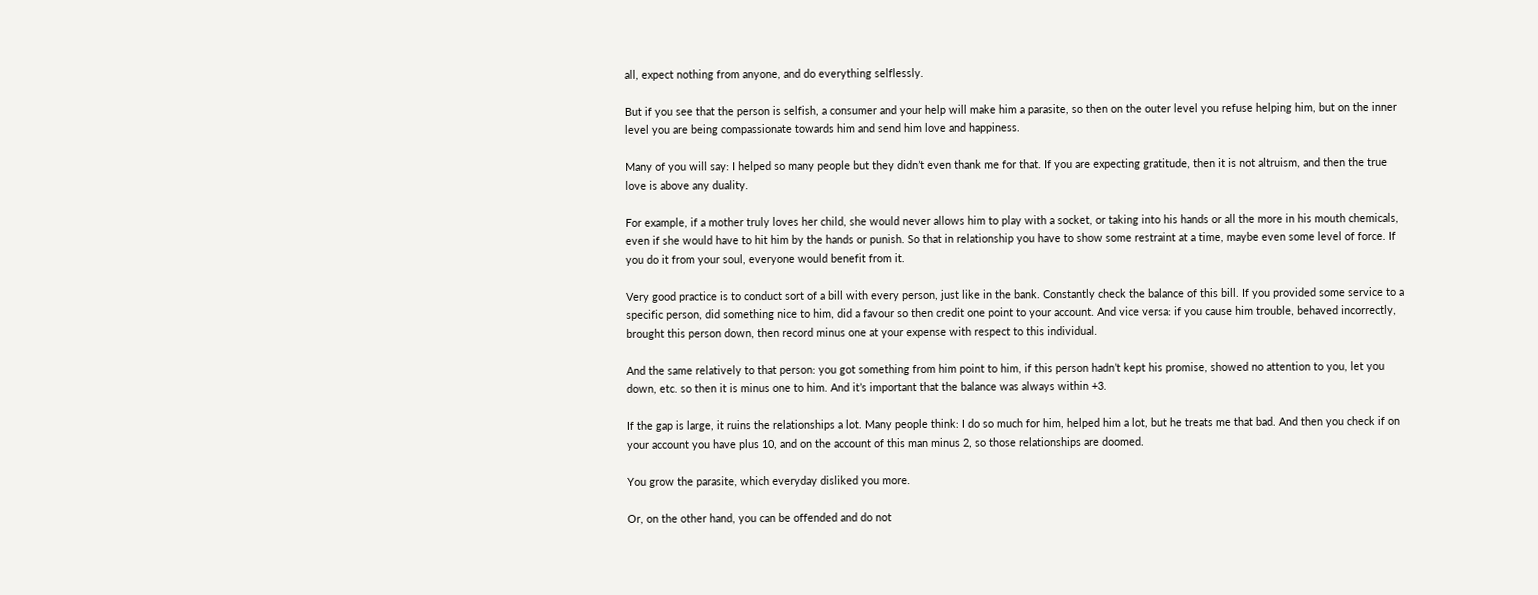all, expect nothing from anyone, and do everything selflessly.

But if you see that the person is selfish, a consumer and your help will make him a parasite, so then on the outer level you refuse helping him, but on the inner level you are being compassionate towards him and send him love and happiness.

Many of you will say: I helped so many people but they didn’t even thank me for that. If you are expecting gratitude, then it is not altruism, and then the true love is above any duality.

For example, if a mother truly loves her child, she would never allows him to play with a socket, or taking into his hands or all the more in his mouth chemicals, even if she would have to hit him by the hands or punish. So that in relationship you have to show some restraint at a time, maybe even some level of force. If you do it from your soul, everyone would benefit from it.

Very good practice is to conduct sort of a bill with every person, just like in the bank. Constantly check the balance of this bill. If you provided some service to a specific person, did something nice to him, did a favour so then credit one point to your account. And vice versa: if you cause him trouble, behaved incorrectly, brought this person down, then record minus one at your expense with respect to this individual.

And the same relatively to that person: you got something from him point to him, if this person hadn’t kept his promise, showed no attention to you, let you down, etc. so then it is minus one to him. And it’s important that the balance was always within +3.

If the gap is large, it ruins the relationships a lot. Many people think: I do so much for him, helped him a lot, but he treats me that bad. And then you check if on your account you have plus 10, and on the account of this man minus 2, so those relationships are doomed.

You grow the parasite, which everyday disliked you more.

Or, on the other hand, you can be offended and do not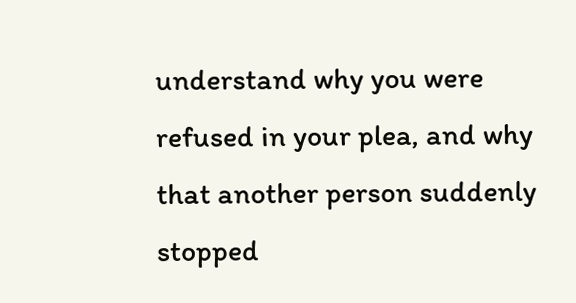understand why you were refused in your plea, and why that another person suddenly stopped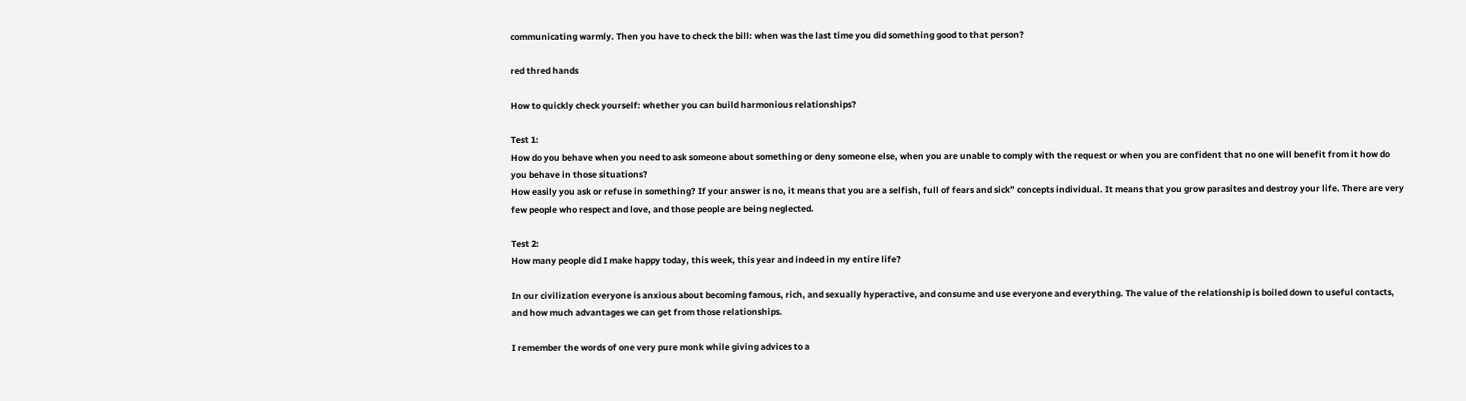communicating warmly. Then you have to check the bill: when was the last time you did something good to that person?

red thred hands

How to quickly check yourself: whether you can build harmonious relationships?

Test 1:
How do you behave when you need to ask someone about something or deny someone else, when you are unable to comply with the request or when you are confident that no one will benefit from it how do you behave in those situations?
How easily you ask or refuse in something? If your answer is no, it means that you are a selfish, full of fears and sick” concepts individual. It means that you grow parasites and destroy your life. There are very few people who respect and love, and those people are being neglected.

Test 2:
How many people did I make happy today, this week, this year and indeed in my entire life?

In our civilization everyone is anxious about becoming famous, rich, and sexually hyperactive, and consume and use everyone and everything. The value of the relationship is boiled down to useful contacts, and how much advantages we can get from those relationships.

I remember the words of one very pure monk while giving advices to a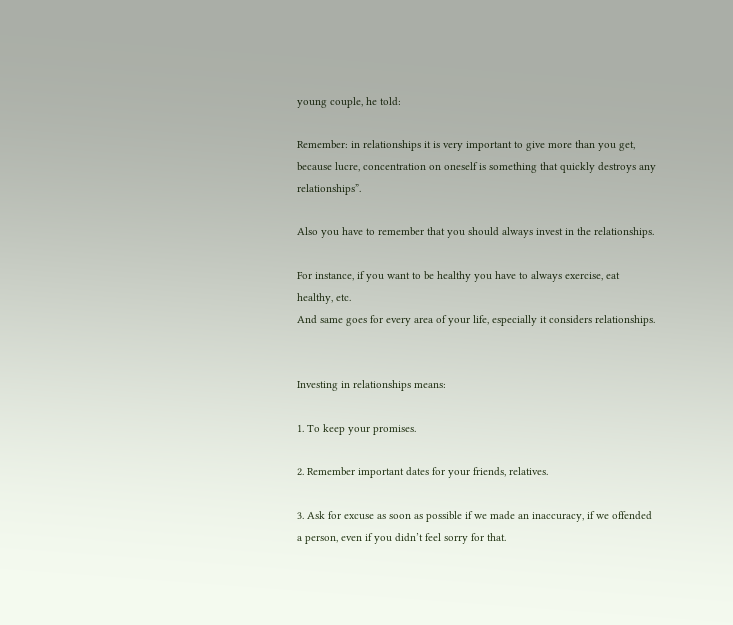young couple, he told:

Remember: in relationships it is very important to give more than you get, because lucre, concentration on oneself is something that quickly destroys any relationships”.

Also you have to remember that you should always invest in the relationships.

For instance, if you want to be healthy you have to always exercise, eat healthy, etc.
And same goes for every area of your life, especially it considers relationships.


Investing in relationships means:

1. To keep your promises.

2. Remember important dates for your friends, relatives.

3. Ask for excuse as soon as possible if we made an inaccuracy, if we offended a person, even if you didn’t feel sorry for that.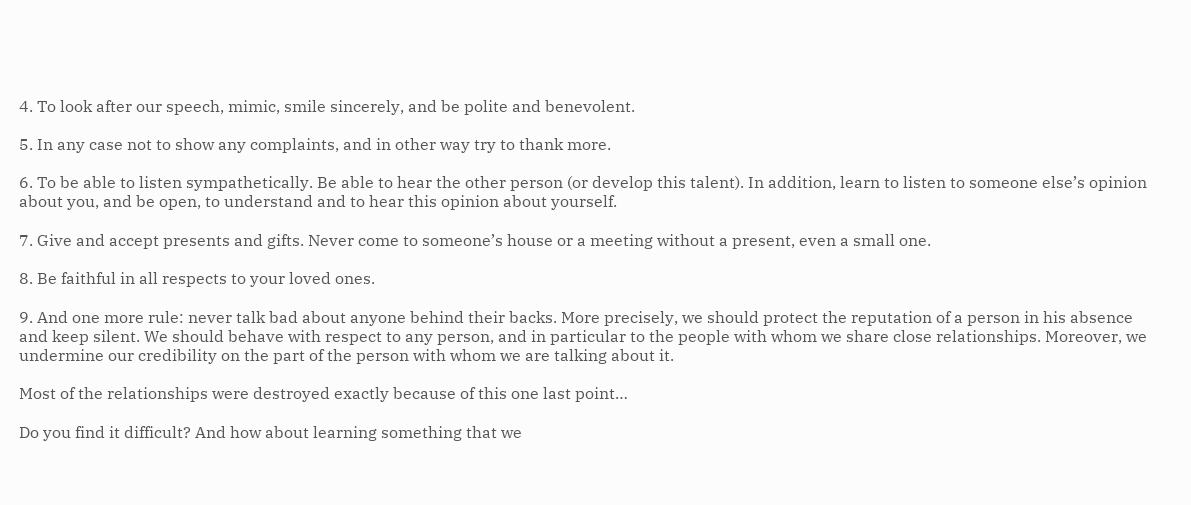4. To look after our speech, mimic, smile sincerely, and be polite and benevolent.

5. In any case not to show any complaints, and in other way try to thank more.

6. To be able to listen sympathetically. Be able to hear the other person (or develop this talent). In addition, learn to listen to someone else’s opinion about you, and be open, to understand and to hear this opinion about yourself.

7. Give and accept presents and gifts. Never come to someone’s house or a meeting without a present, even a small one.

8. Be faithful in all respects to your loved ones.

9. And one more rule: never talk bad about anyone behind their backs. More precisely, we should protect the reputation of a person in his absence and keep silent. We should behave with respect to any person, and in particular to the people with whom we share close relationships. Moreover, we undermine our credibility on the part of the person with whom we are talking about it.

Most of the relationships were destroyed exactly because of this one last point…

Do you find it difficult? And how about learning something that we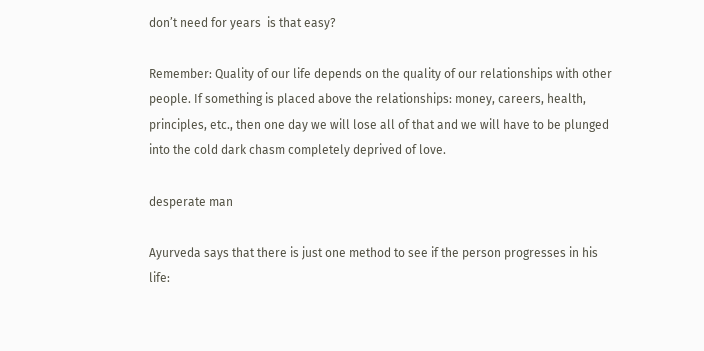don’t need for years  is that easy?

Remember: Quality of our life depends on the quality of our relationships with other people. If something is placed above the relationships: money, careers, health, principles, etc., then one day we will lose all of that and we will have to be plunged into the cold dark chasm completely deprived of love.

desperate man

Ayurveda says that there is just one method to see if the person progresses in his life: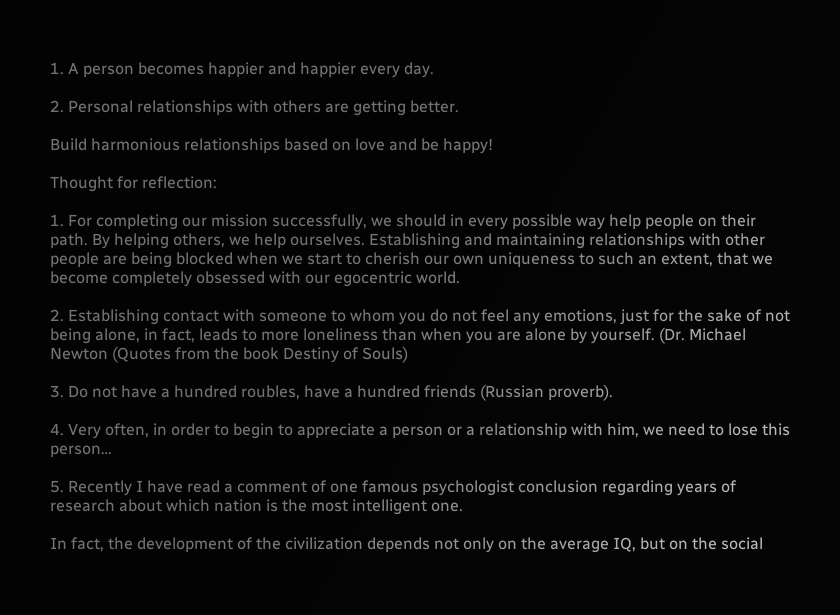1. A person becomes happier and happier every day.

2. Personal relationships with others are getting better.

Build harmonious relationships based on love and be happy!

Thought for reflection:

1. For completing our mission successfully, we should in every possible way help people on their path. By helping others, we help ourselves. Establishing and maintaining relationships with other people are being blocked when we start to cherish our own uniqueness to such an extent, that we become completely obsessed with our egocentric world.

2. Establishing contact with someone to whom you do not feel any emotions, just for the sake of not being alone, in fact, leads to more loneliness than when you are alone by yourself. (Dr. Michael Newton (Quotes from the book Destiny of Souls)

3. Do not have a hundred roubles, have a hundred friends (Russian proverb).

4. Very often, in order to begin to appreciate a person or a relationship with him, we need to lose this person…

5. Recently I have read a comment of one famous psychologist conclusion regarding years of research about which nation is the most intelligent one.

In fact, the development of the civilization depends not only on the average IQ, but on the social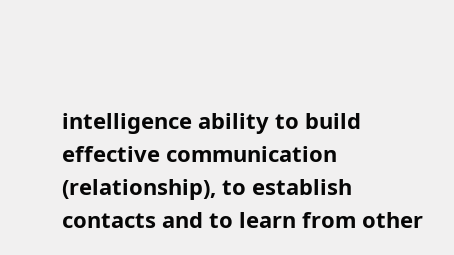intelligence ability to build effective communication (relationship), to establish contacts and to learn from other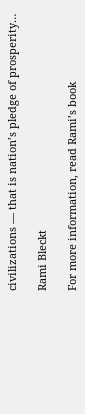civilizations — that is nation’s pledge of prosperity…

Rami Bleckt

For more information, read Rami’s book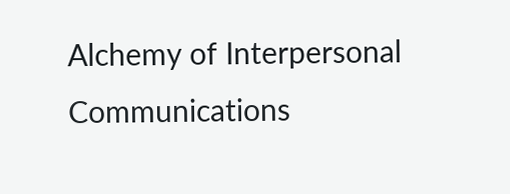Alchemy of Interpersonal Communications